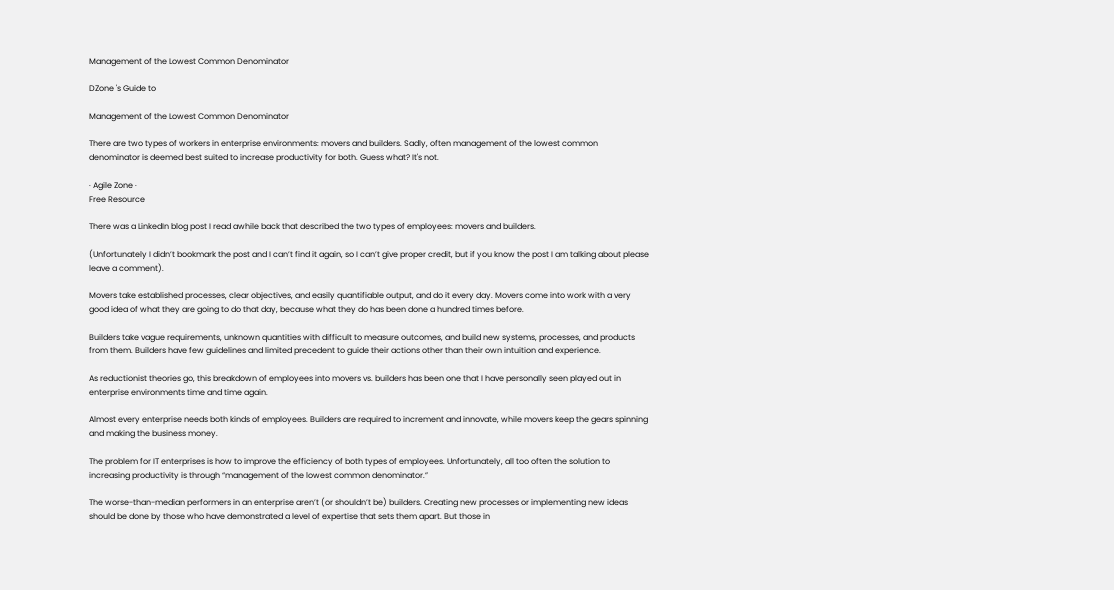Management of the Lowest Common Denominator

DZone 's Guide to

Management of the Lowest Common Denominator

There are two types of workers in enterprise environments: movers and builders. Sadly, often management of the lowest common denominator is deemed best suited to increase productivity for both. Guess what? It's not.

· Agile Zone ·
Free Resource

There was a LinkedIn blog post I read awhile back that described the two types of employees: movers and builders.

(Unfortunately I didn’t bookmark the post and I can’t find it again, so I can’t give proper credit, but if you know the post I am talking about please leave a comment).

Movers take established processes, clear objectives, and easily quantifiable output, and do it every day. Movers come into work with a very good idea of what they are going to do that day, because what they do has been done a hundred times before.

Builders take vague requirements, unknown quantities with difficult to measure outcomes, and build new systems, processes, and products from them. Builders have few guidelines and limited precedent to guide their actions other than their own intuition and experience.

As reductionist theories go, this breakdown of employees into movers vs. builders has been one that I have personally seen played out in enterprise environments time and time again.

Almost every enterprise needs both kinds of employees. Builders are required to increment and innovate, while movers keep the gears spinning and making the business money.

The problem for IT enterprises is how to improve the efficiency of both types of employees. Unfortunately, all too often the solution to increasing productivity is through “management of the lowest common denominator.”

The worse-than-median performers in an enterprise aren’t (or shouldn’t be) builders. Creating new processes or implementing new ideas should be done by those who have demonstrated a level of expertise that sets them apart. But those in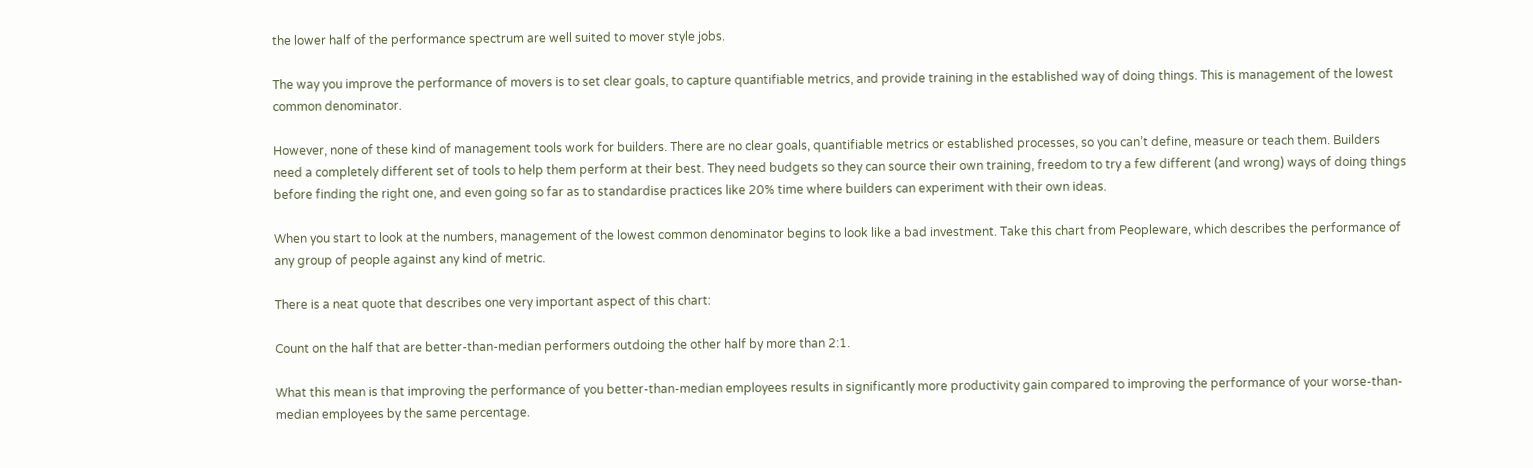the lower half of the performance spectrum are well suited to mover style jobs.

The way you improve the performance of movers is to set clear goals, to capture quantifiable metrics, and provide training in the established way of doing things. This is management of the lowest common denominator.

However, none of these kind of management tools work for builders. There are no clear goals, quantifiable metrics or established processes, so you can’t define, measure or teach them. Builders need a completely different set of tools to help them perform at their best. They need budgets so they can source their own training, freedom to try a few different (and wrong) ways of doing things before finding the right one, and even going so far as to standardise practices like 20% time where builders can experiment with their own ideas.

When you start to look at the numbers, management of the lowest common denominator begins to look like a bad investment. Take this chart from Peopleware, which describes the performance of any group of people against any kind of metric.

There is a neat quote that describes one very important aspect of this chart:

Count on the half that are better-than-median performers outdoing the other half by more than 2:1.

What this mean is that improving the performance of you better-than-median employees results in significantly more productivity gain compared to improving the performance of your worse-than-median employees by the same percentage.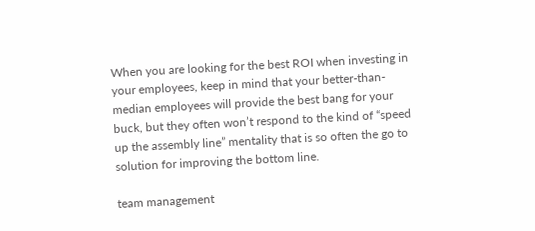When you are looking for the best ROI when investing in your employees, keep in mind that your better-than-median employees will provide the best bang for your buck, but they often won’t respond to the kind of “speed up the assembly line” mentality that is so often the go to solution for improving the bottom line.

team management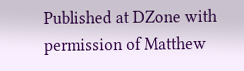Published at DZone with permission of Matthew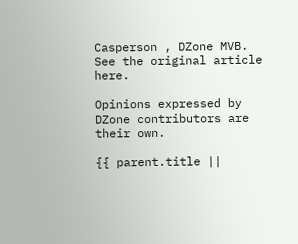Casperson , DZone MVB. See the original article here.

Opinions expressed by DZone contributors are their own.

{{ parent.title ||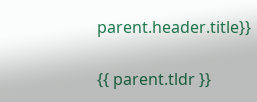parent.header.title}}

{{ parent.tldr }}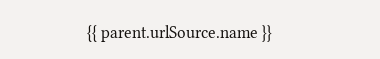{{ parent.urlSource.name }}